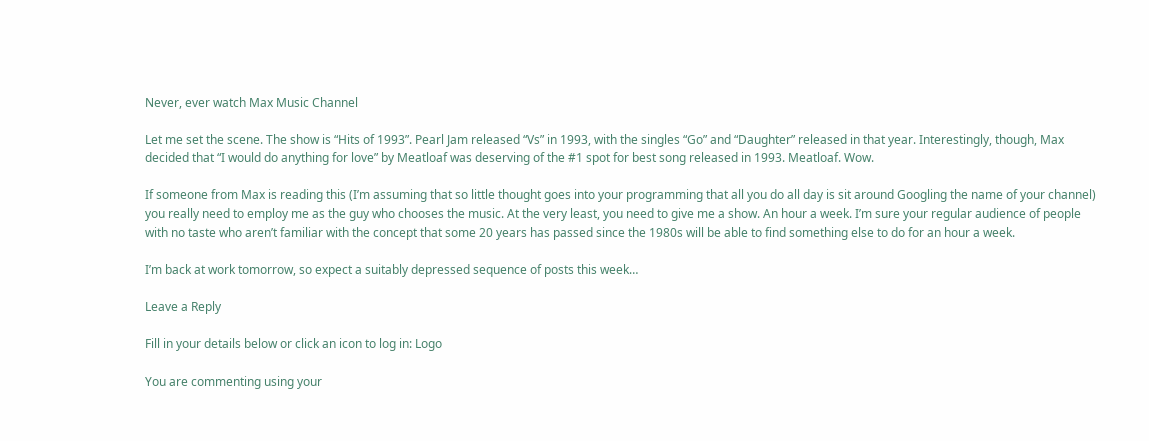Never, ever watch Max Music Channel

Let me set the scene. The show is “Hits of 1993”. Pearl Jam released “Vs” in 1993, with the singles “Go” and “Daughter” released in that year. Interestingly, though, Max decided that “I would do anything for love” by Meatloaf was deserving of the #1 spot for best song released in 1993. Meatloaf. Wow.

If someone from Max is reading this (I’m assuming that so little thought goes into your programming that all you do all day is sit around Googling the name of your channel) you really need to employ me as the guy who chooses the music. At the very least, you need to give me a show. An hour a week. I’m sure your regular audience of people with no taste who aren’t familiar with the concept that some 20 years has passed since the 1980s will be able to find something else to do for an hour a week.

I’m back at work tomorrow, so expect a suitably depressed sequence of posts this week…

Leave a Reply

Fill in your details below or click an icon to log in: Logo

You are commenting using your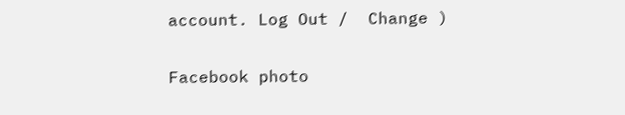account. Log Out /  Change )

Facebook photo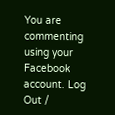You are commenting using your Facebook account. Log Out /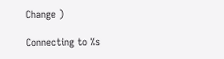Change )

Connecting to %s